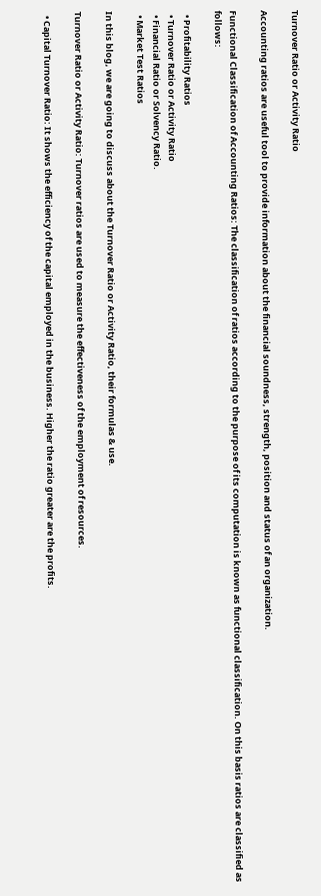Turnover Ratio or Activity Ratio

Accounting ratios are useful tool to provide information about the financial soundness, strength, position and status of an organization.

Functional Classification of Accounting Ratios: The classification of ratios according to the purpose of its computation is known as functional classification. On this basis ratios are classified as follows:

  • Profitability Ratios
  • Turnover Ratio or Activity Ratio
  • Financial Ratio or Solvency Ratio.
  • Market Test Ratios

In this blog, we are going to discuss about the Turnover Ratio or Activity Ratio, their formulas & use.

Turnover Ratio or Activity Ratio: Turnover ratios are used to measure the effectiveness of the employment of resources.

  • Capital Turnover Ratio: It shows the efficiency of the capital employed in the business. Higher the ratio greater are the profits.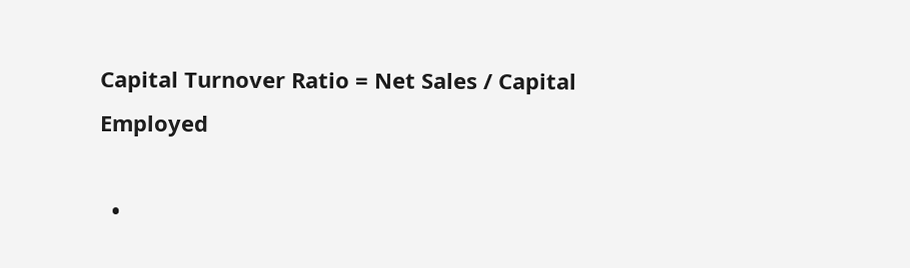Capital Turnover Ratio = Net Sales / Capital Employed

  •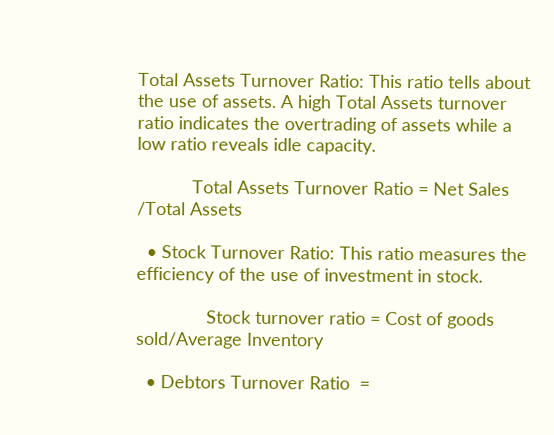Total Assets Turnover Ratio: This ratio tells about the use of assets. A high Total Assets turnover ratio indicates the overtrading of assets while a low ratio reveals idle capacity.

           Total Assets Turnover Ratio = Net Sales /Total Assets

  • Stock Turnover Ratio: This ratio measures the efficiency of the use of investment in stock.

              Stock turnover ratio = Cost of goods sold/Average Inventory

  • Debtors Turnover Ratio  =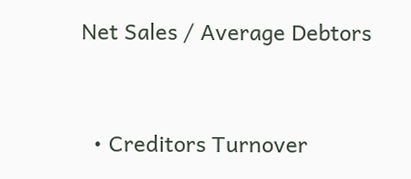Net Sales / Average Debtors


  • Creditors Turnover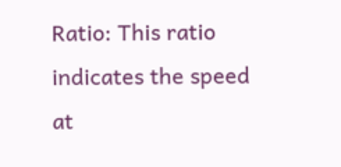Ratio: This ratio indicates the speed at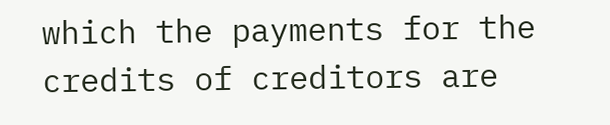which the payments for the credits of creditors are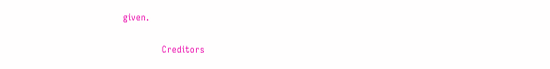given.

             Creditors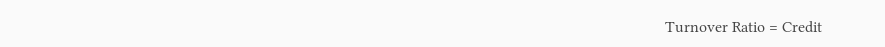Turnover Ratio = Credit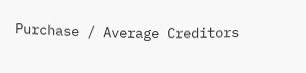Purchase / Average Creditors